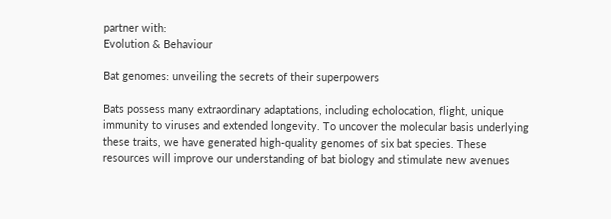partner with:
Evolution & Behaviour

Bat genomes: unveiling the secrets of their superpowers

Bats possess many extraordinary adaptations, including echolocation, flight, unique immunity to viruses and extended longevity. To uncover the molecular basis underlying these traits, we have generated high-quality genomes of six bat species. These resources will improve our understanding of bat biology and stimulate new avenues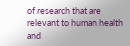of research that are relevant to human health and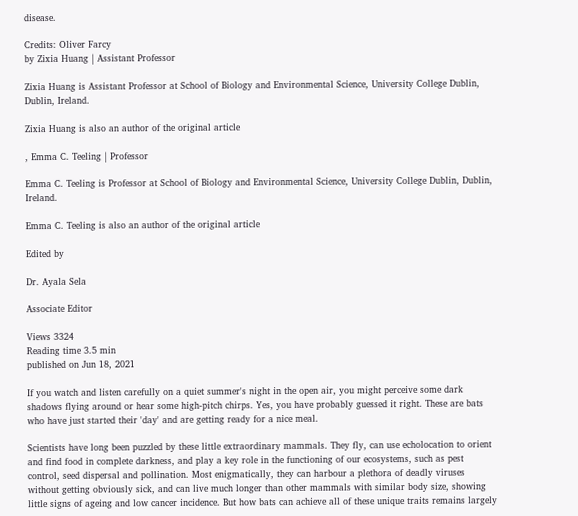disease.

Credits: Oliver Farcy
by Zixia Huang | Assistant Professor

Zixia Huang is Assistant Professor at School of Biology and Environmental Science, University College Dublin, Dublin, Ireland.

Zixia Huang is also an author of the original article

, Emma C. Teeling | Professor

Emma C. Teeling is Professor at School of Biology and Environmental Science, University College Dublin, Dublin, Ireland.

Emma C. Teeling is also an author of the original article

Edited by

Dr. Ayala Sela

Associate Editor

Views 3324
Reading time 3.5 min
published on Jun 18, 2021

If you watch and listen carefully on a quiet summer's night in the open air, you might perceive some dark shadows flying around or hear some high-pitch chirps. Yes, you have probably guessed it right. These are bats who have just started their 'day' and are getting ready for a nice meal.

Scientists have long been puzzled by these little extraordinary mammals. They fly, can use echolocation to orient and find food in complete darkness, and play a key role in the functioning of our ecosystems, such as pest control, seed dispersal and pollination. Most enigmatically, they can harbour a plethora of deadly viruses without getting obviously sick, and can live much longer than other mammals with similar body size, showing little signs of ageing and low cancer incidence. But how bats can achieve all of these unique traits remains largely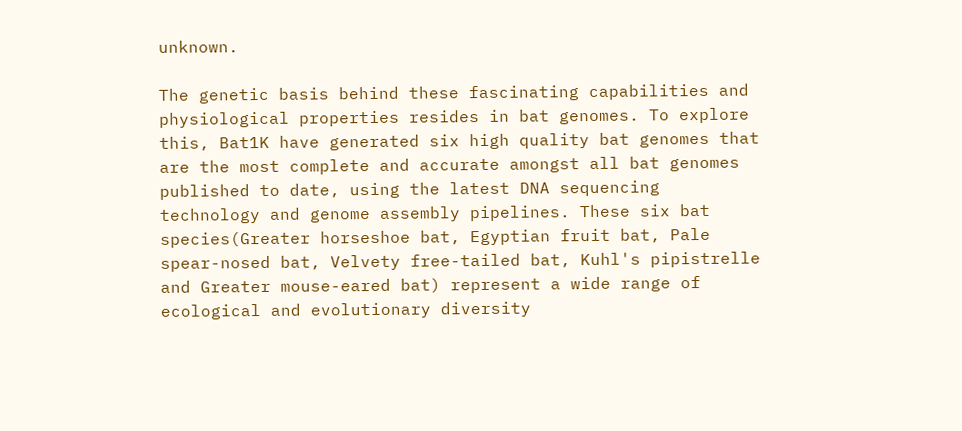unknown.

The genetic basis behind these fascinating capabilities and physiological properties resides in bat genomes. To explore this, Bat1K have generated six high quality bat genomes that are the most complete and accurate amongst all bat genomes published to date, using the latest DNA sequencing technology and genome assembly pipelines. These six bat species(Greater horseshoe bat, Egyptian fruit bat, Pale spear-nosed bat, Velvety free-tailed bat, Kuhl's pipistrelle and Greater mouse-eared bat) represent a wide range of ecological and evolutionary diversity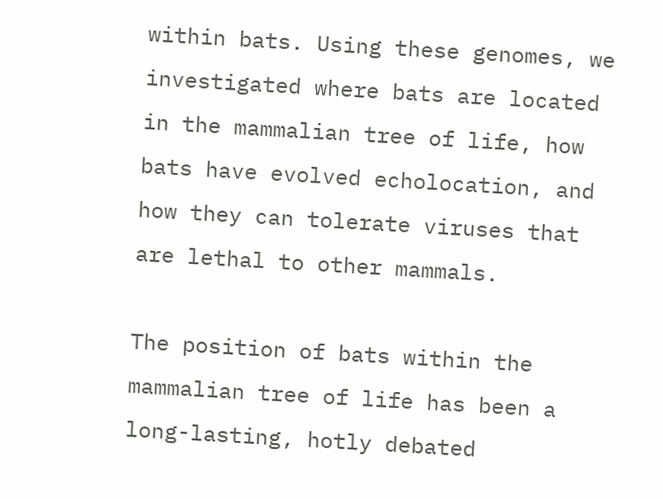within bats. Using these genomes, we investigated where bats are located in the mammalian tree of life, how bats have evolved echolocation, and how they can tolerate viruses that are lethal to other mammals.

The position of bats within the mammalian tree of life has been a long-lasting, hotly debated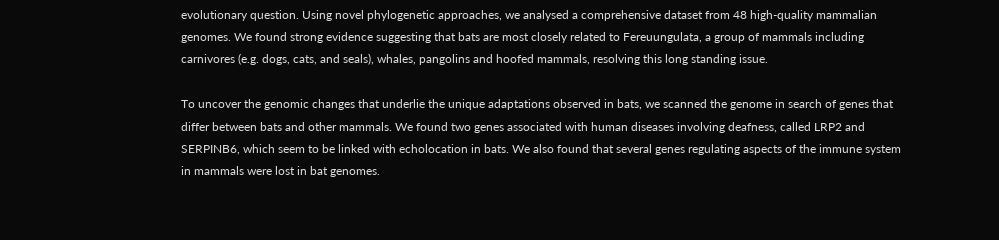evolutionary question. Using novel phylogenetic approaches, we analysed a comprehensive dataset from 48 high-quality mammalian genomes. We found strong evidence suggesting that bats are most closely related to Fereuungulata, a group of mammals including carnivores (e.g. dogs, cats, and seals), whales, pangolins and hoofed mammals, resolving this long standing issue.

To uncover the genomic changes that underlie the unique adaptations observed in bats, we scanned the genome in search of genes that differ between bats and other mammals. We found two genes associated with human diseases involving deafness, called LRP2 and SERPINB6, which seem to be linked with echolocation in bats. We also found that several genes regulating aspects of the immune system in mammals were lost in bat genomes.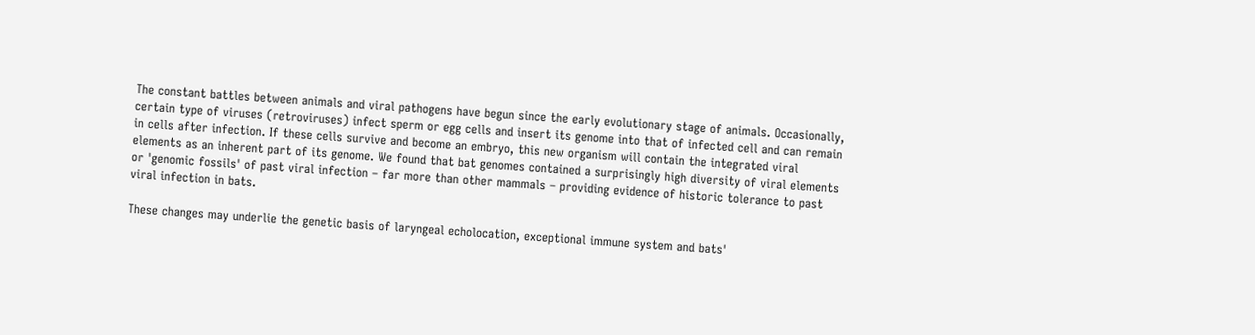The constant battles between animals and viral pathogens have begun since the early evolutionary stage of animals. Occasionally, certain type of viruses (retroviruses) infect sperm or egg cells and insert its genome into that of infected cell and can remain in cells after infection. If these cells survive and become an embryo, this new organism will contain the integrated viral elements as an inherent part of its genome. We found that bat genomes contained a surprisingly high diversity of viral elements or 'genomic fossils' of past viral infection – far more than other mammals – providing evidence of historic tolerance to past viral infection in bats.

These changes may underlie the genetic basis of laryngeal echolocation, exceptional immune system and bats'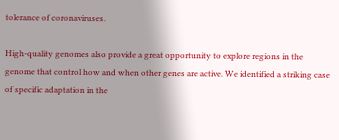tolerance of coronaviruses.

High-quality genomes also provide a great opportunity to explore regions in the genome that control how and when other genes are active. We identified a striking case of specific adaptation in the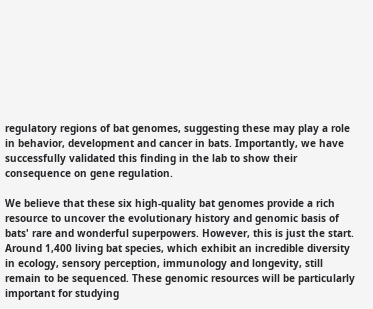regulatory regions of bat genomes, suggesting these may play a role in behavior, development and cancer in bats. Importantly, we have successfully validated this finding in the lab to show their consequence on gene regulation.

We believe that these six high-quality bat genomes provide a rich resource to uncover the evolutionary history and genomic basis of bats' rare and wonderful superpowers. However, this is just the start. Around 1,400 living bat species, which exhibit an incredible diversity in ecology, sensory perception, immunology and longevity, still remain to be sequenced. These genomic resources will be particularly important for studying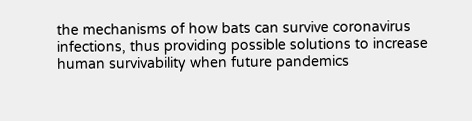the mechanisms of how bats can survive coronavirus infections, thus providing possible solutions to increase human survivability when future pandemics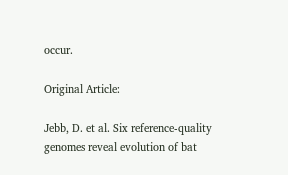occur.

Original Article:

Jebb, D. et al. Six reference-quality genomes reveal evolution of bat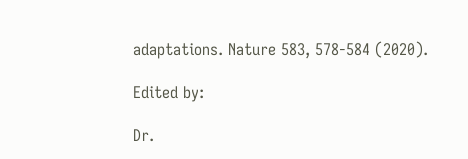adaptations. Nature 583, 578-584 (2020).

Edited by:

Dr.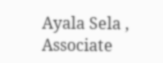Ayala Sela , Associate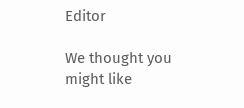Editor

We thought you might like